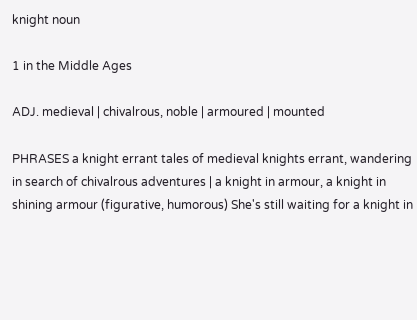knight noun

1 in the Middle Ages

ADJ. medieval | chivalrous, noble | armoured | mounted

PHRASES a knight errant tales of medieval knights errant, wandering in search of chivalrous adventures | a knight in armour, a knight in shining armour (figurative, humorous) She's still waiting for a knight in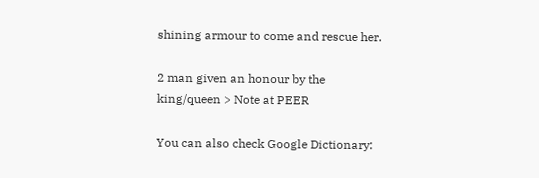shining armour to come and rescue her.

2 man given an honour by the king/queen > Note at PEER

You can also check Google Dictionary: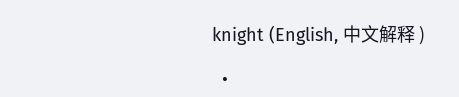knight (English, 中文解释 )

  •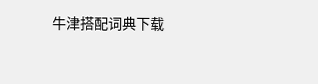牛津搭配词典下载